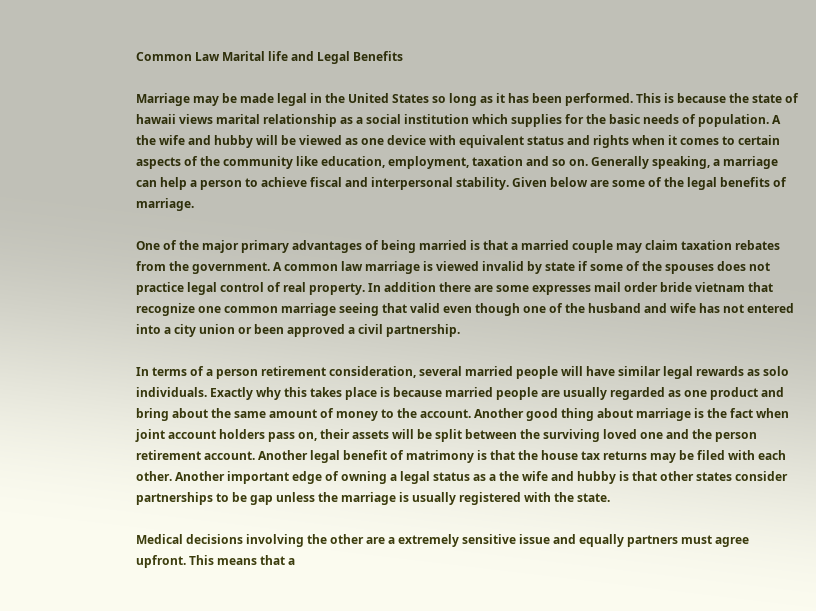Common Law Marital life and Legal Benefits

Marriage may be made legal in the United States so long as it has been performed. This is because the state of hawaii views marital relationship as a social institution which supplies for the basic needs of population. A the wife and hubby will be viewed as one device with equivalent status and rights when it comes to certain aspects of the community like education, employment, taxation and so on. Generally speaking, a marriage can help a person to achieve fiscal and interpersonal stability. Given below are some of the legal benefits of marriage.

One of the major primary advantages of being married is that a married couple may claim taxation rebates from the government. A common law marriage is viewed invalid by state if some of the spouses does not practice legal control of real property. In addition there are some expresses mail order bride vietnam that recognize one common marriage seeing that valid even though one of the husband and wife has not entered into a city union or been approved a civil partnership.

In terms of a person retirement consideration, several married people will have similar legal rewards as solo individuals. Exactly why this takes place is because married people are usually regarded as one product and bring about the same amount of money to the account. Another good thing about marriage is the fact when joint account holders pass on, their assets will be split between the surviving loved one and the person retirement account. Another legal benefit of matrimony is that the house tax returns may be filed with each other. Another important edge of owning a legal status as a the wife and hubby is that other states consider partnerships to be gap unless the marriage is usually registered with the state.

Medical decisions involving the other are a extremely sensitive issue and equally partners must agree upfront. This means that a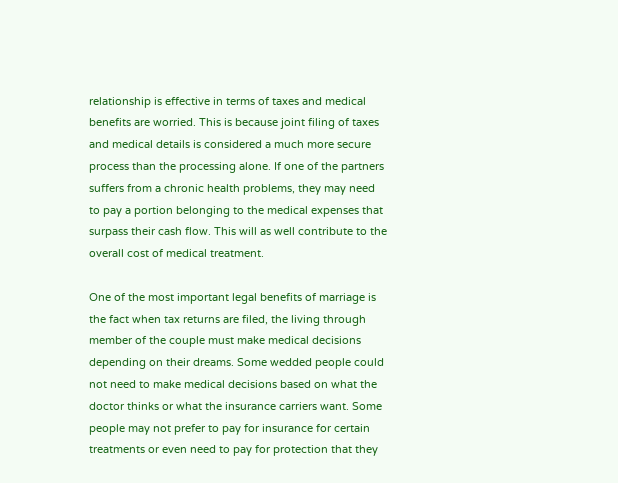relationship is effective in terms of taxes and medical benefits are worried. This is because joint filing of taxes and medical details is considered a much more secure process than the processing alone. If one of the partners suffers from a chronic health problems, they may need to pay a portion belonging to the medical expenses that surpass their cash flow. This will as well contribute to the overall cost of medical treatment.

One of the most important legal benefits of marriage is the fact when tax returns are filed, the living through member of the couple must make medical decisions depending on their dreams. Some wedded people could not need to make medical decisions based on what the doctor thinks or what the insurance carriers want. Some people may not prefer to pay for insurance for certain treatments or even need to pay for protection that they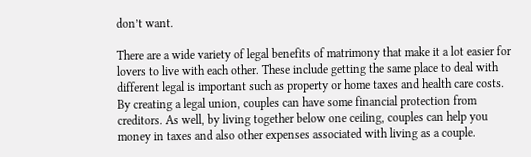don’t want.

There are a wide variety of legal benefits of matrimony that make it a lot easier for lovers to live with each other. These include getting the same place to deal with different legal is important such as property or home taxes and health care costs. By creating a legal union, couples can have some financial protection from creditors. As well, by living together below one ceiling, couples can help you money in taxes and also other expenses associated with living as a couple.